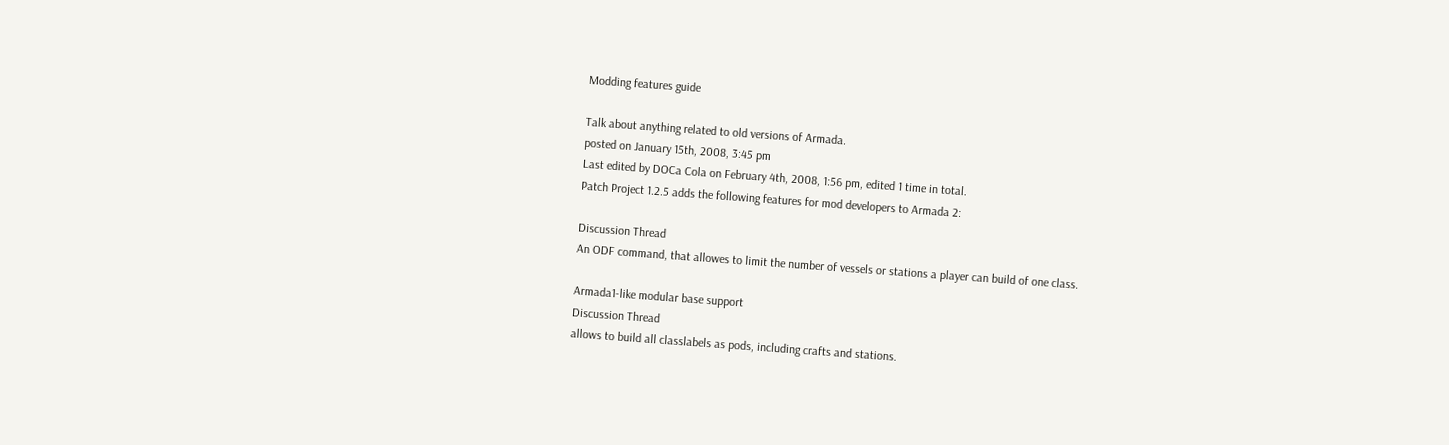Modding features guide

Talk about anything related to old versions of Armada.
posted on January 15th, 2008, 3:45 pm
Last edited by DOCa Cola on February 4th, 2008, 1:56 pm, edited 1 time in total.
Patch Project 1.2.5 adds the following features for mod developers to Armada 2:

Discussion Thread
An ODF command, that allowes to limit the number of vessels or stations a player can build of one class.

Armada1-like modular base support
Discussion Thread
allows to build all classlabels as pods, including crafts and stations.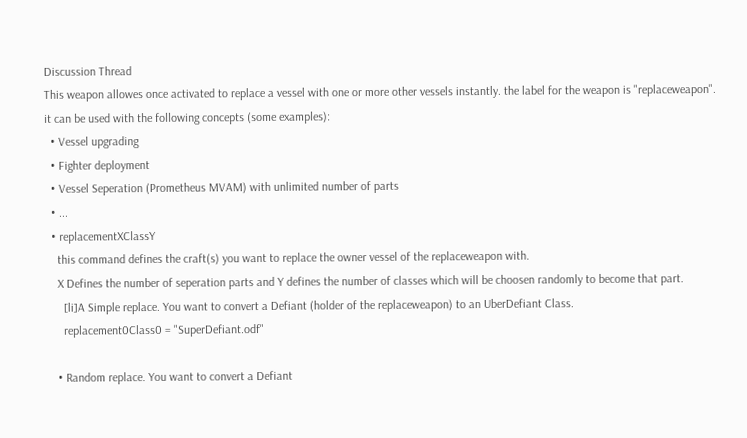Discussion Thread
This weapon allowes once activated to replace a vessel with one or more other vessels instantly. the label for the weapon is "replaceweapon". it can be used with the following concepts (some examples):
  • Vessel upgrading
  • Fighter deployment
  • Vessel Seperation (Prometheus MVAM) with unlimited number of parts
  • ...
  • replacementXClassY
    this command defines the craft(s) you want to replace the owner vessel of the replaceweapon with.
    X Defines the number of seperation parts and Y defines the number of classes which will be choosen randomly to become that part.
      [li]A Simple replace. You want to convert a Defiant (holder of the replaceweapon) to an UberDefiant Class.
      replacement0Class0 = "SuperDefiant.odf"

    • Random replace. You want to convert a Defiant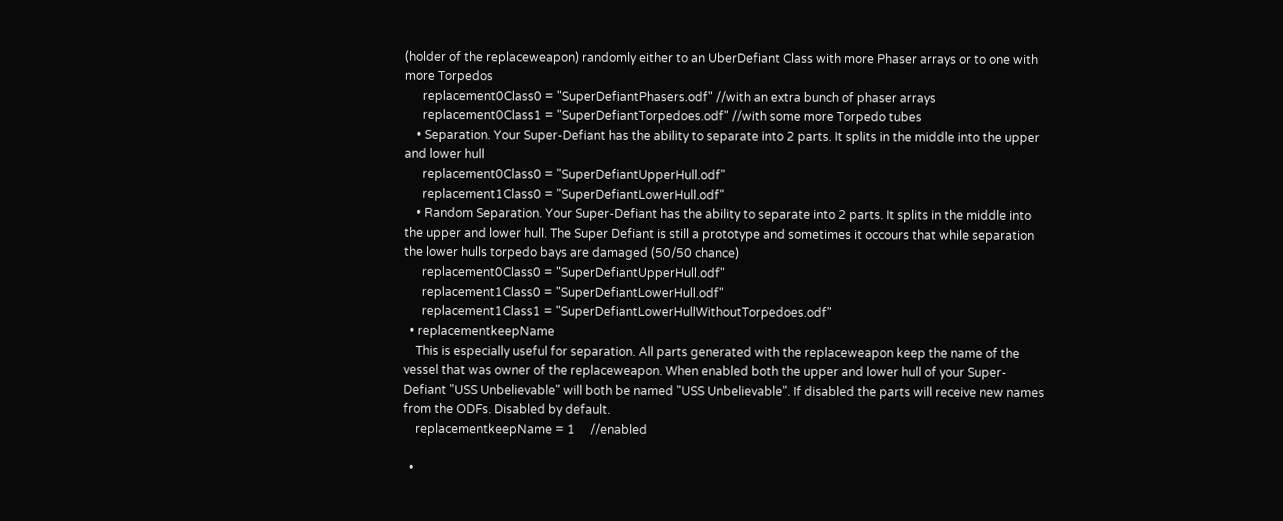(holder of the replaceweapon) randomly either to an UberDefiant Class with more Phaser arrays or to one with more Torpedos
      replacement0Class0 = "SuperDefiantPhasers.odf" //with an extra bunch of phaser arrays
      replacement0Class1 = "SuperDefiantTorpedoes.odf" //with some more Torpedo tubes
    • Separation. Your Super-Defiant has the ability to separate into 2 parts. It splits in the middle into the upper and lower hull
      replacement0Class0 = "SuperDefiantUpperHull.odf"
      replacement1Class0 = "SuperDefiantLowerHull.odf"
    • Random Separation. Your Super-Defiant has the ability to separate into 2 parts. It splits in the middle into the upper and lower hull. The Super Defiant is still a prototype and sometimes it occours that while separation the lower hulls torpedo bays are damaged (50/50 chance)
      replacement0Class0 = "SuperDefiantUpperHull.odf"
      replacement1Class0 = "SuperDefiantLowerHull.odf"
      replacement1Class1 = "SuperDefiantLowerHullWithoutTorpedoes.odf"
  • replacementkeepName
    This is especially useful for separation. All parts generated with the replaceweapon keep the name of the vessel that was owner of the replaceweapon. When enabled both the upper and lower hull of your Super-Defiant "USS Unbelievable" will both be named "USS Unbelievable". If disabled the parts will receive new names from the ODFs. Disabled by default.
    replacementkeepName = 1     //enabled

  •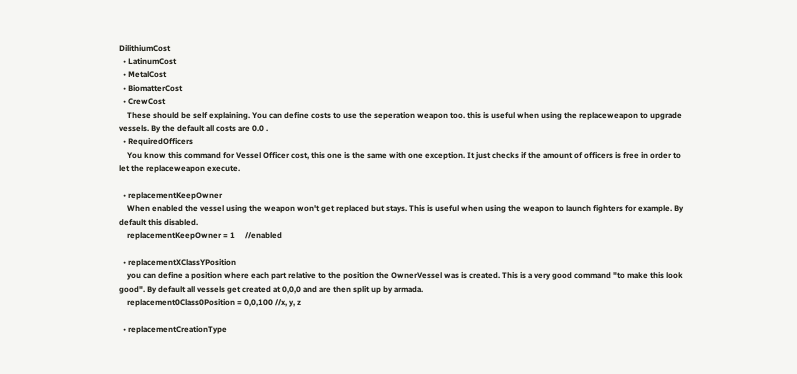DilithiumCost
  • LatinumCost
  • MetalCost
  • BiomatterCost
  • CrewCost
    These should be self explaining. You can define costs to use the seperation weapon too. this is useful when using the replaceweapon to upgrade vessels. By the default all costs are 0.0 .
  • RequiredOfficers
    You know this command for Vessel Officer cost, this one is the same with one exception. It just checks if the amount of officers is free in order to let the replaceweapon execute.

  • replacementKeepOwner
    When enabled the vessel using the weapon won't get replaced but stays. This is useful when using the weapon to launch fighters for example. By default this disabled.
    replacementKeepOwner = 1     //enabled

  • replacementXClassYPosition
    you can define a position where each part relative to the position the OwnerVessel was is created. This is a very good command "to make this look good". By default all vessels get created at 0,0,0 and are then split up by armada.
    replacement0Class0Position = 0,0,100 //x, y, z

  • replacementCreationType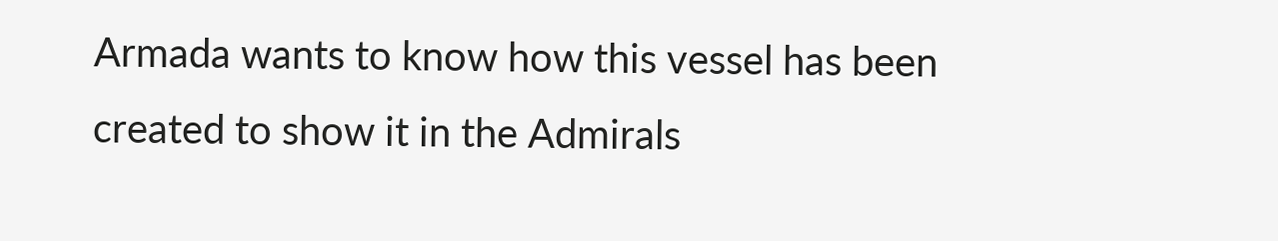Armada wants to know how this vessel has been created to show it in the Admirals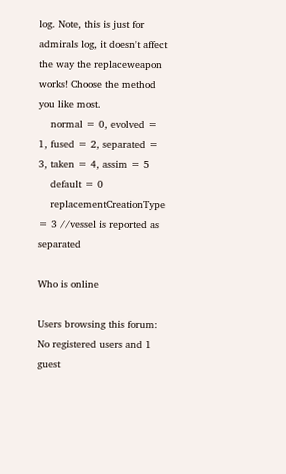log. Note, this is just for admirals log, it doesn't affect the way the replaceweapon works! Choose the method you like most.
    normal = 0, evolved = 1, fused = 2, separated = 3, taken = 4, assim = 5
    default = 0
    replacementCreationType = 3 //vessel is reported as separated

Who is online

Users browsing this forum: No registered users and 1 guest